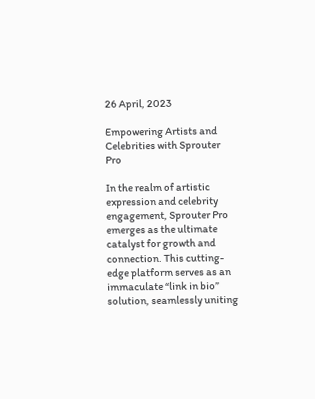26 April, 2023

Empowering Artists and Celebrities with Sprouter Pro

In the realm of artistic expression and celebrity engagement, Sprouter Pro emerges as the ultimate catalyst for growth and connection. This cutting-edge platform serves as an immaculate “link in bio” solution, seamlessly uniting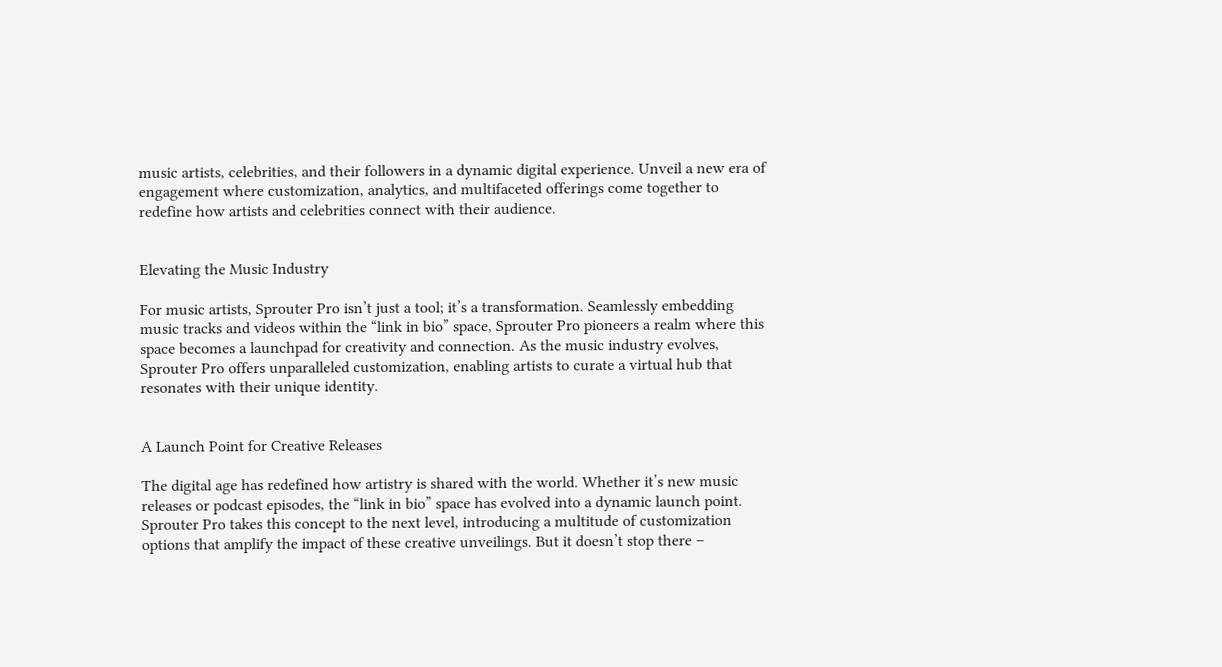music artists, celebrities, and their followers in a dynamic digital experience. Unveil a new era of engagement where customization, analytics, and multifaceted offerings come together to redefine how artists and celebrities connect with their audience.


Elevating the Music Industry

For music artists, Sprouter Pro isn’t just a tool; it’s a transformation. Seamlessly embedding music tracks and videos within the “link in bio” space, Sprouter Pro pioneers a realm where this space becomes a launchpad for creativity and connection. As the music industry evolves, Sprouter Pro offers unparalleled customization, enabling artists to curate a virtual hub that resonates with their unique identity.


A Launch Point for Creative Releases

The digital age has redefined how artistry is shared with the world. Whether it’s new music releases or podcast episodes, the “link in bio” space has evolved into a dynamic launch point. Sprouter Pro takes this concept to the next level, introducing a multitude of customization options that amplify the impact of these creative unveilings. But it doesn’t stop there –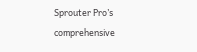Sprouter Pro’s comprehensive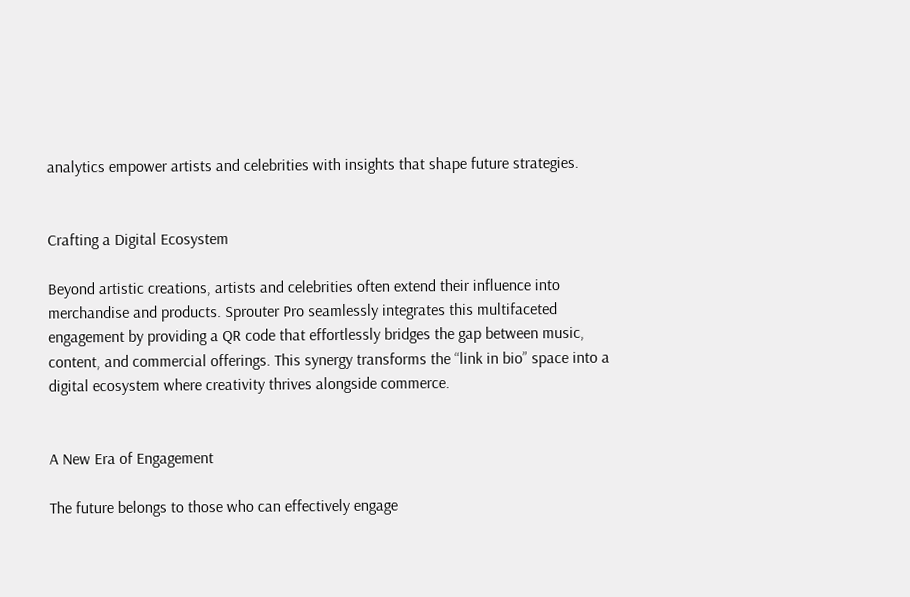analytics empower artists and celebrities with insights that shape future strategies.


Crafting a Digital Ecosystem

Beyond artistic creations, artists and celebrities often extend their influence into merchandise and products. Sprouter Pro seamlessly integrates this multifaceted engagement by providing a QR code that effortlessly bridges the gap between music, content, and commercial offerings. This synergy transforms the “link in bio” space into a digital ecosystem where creativity thrives alongside commerce.


A New Era of Engagement

The future belongs to those who can effectively engage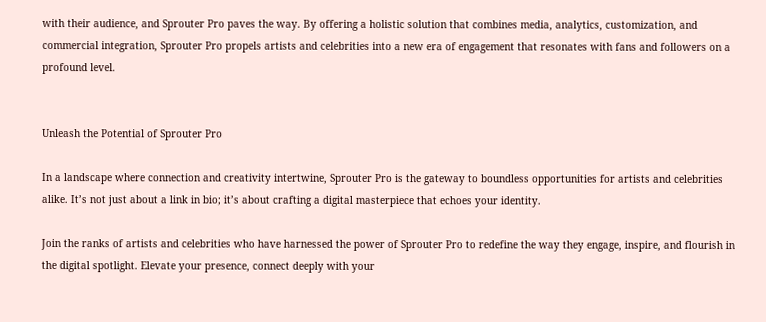with their audience, and Sprouter Pro paves the way. By offering a holistic solution that combines media, analytics, customization, and commercial integration, Sprouter Pro propels artists and celebrities into a new era of engagement that resonates with fans and followers on a profound level.


Unleash the Potential of Sprouter Pro

In a landscape where connection and creativity intertwine, Sprouter Pro is the gateway to boundless opportunities for artists and celebrities alike. It’s not just about a link in bio; it’s about crafting a digital masterpiece that echoes your identity.

Join the ranks of artists and celebrities who have harnessed the power of Sprouter Pro to redefine the way they engage, inspire, and flourish in the digital spotlight. Elevate your presence, connect deeply with your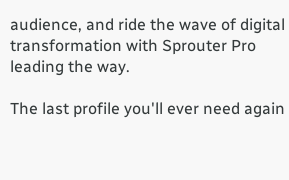audience, and ride the wave of digital transformation with Sprouter Pro leading the way.

The last profile you'll ever need again